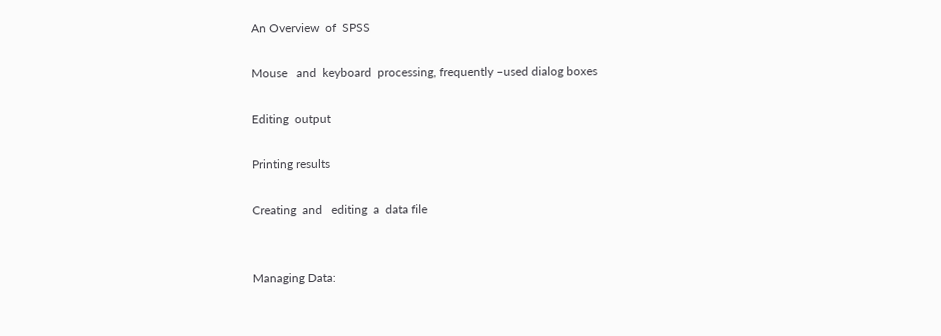An Overview  of  SPSS

Mouse   and  keyboard  processing, frequently –used dialog boxes

Editing  output

Printing results

Creating  and   editing  a  data file


Managing Data: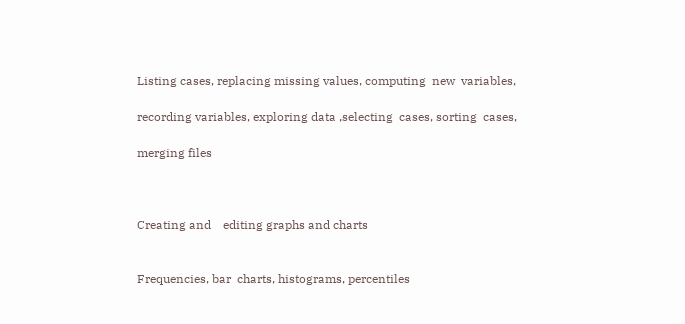Listing cases, replacing missing values, computing  new  variables,

recording variables, exploring data ,selecting  cases, sorting  cases,

merging files



Creating and    editing graphs and charts


Frequencies, bar  charts, histograms, percentiles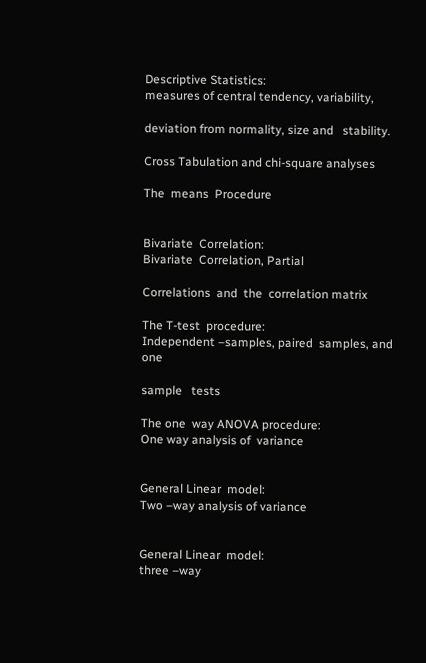Descriptive Statistics:
measures of central tendency, variability,

deviation from normality, size and   stability.

Cross Tabulation and chi-square analyses

The  means  Procedure


Bivariate  Correlation:
Bivariate  Correlation, Partial

Correlations  and  the  correlation matrix

The T-test  procedure:
Independent –samples, paired  samples, and  one

sample   tests

The one  way ANOVA procedure:
One way analysis of  variance


General Linear  model:
Two –way analysis of variance


General Linear  model:
three –way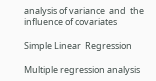analysis of variance  and  the influence of covariates

Simple Linear  Regression

Multiple regression analysis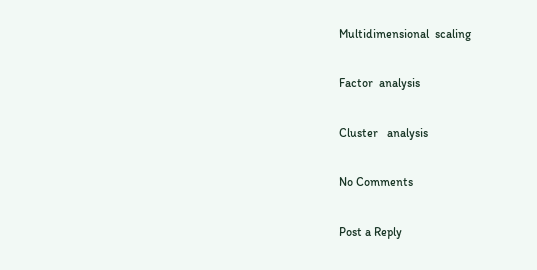Multidimensional  scaling

Factor  analysis

Cluster   analysis

No Comments

Post a Reply